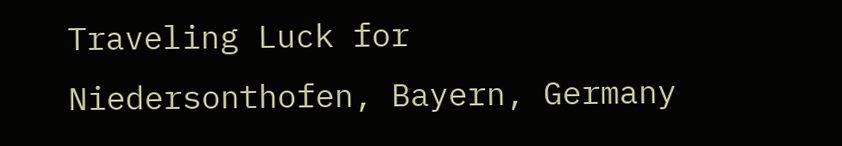Traveling Luck for Niedersonthofen, Bayern, Germany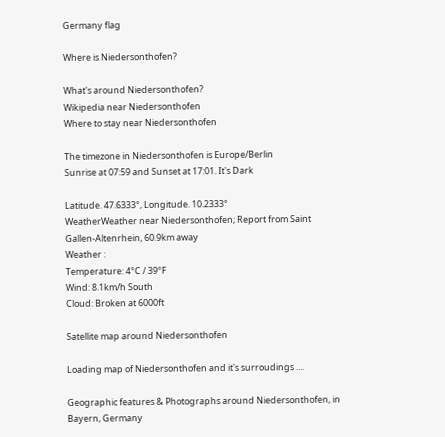Germany flag

Where is Niedersonthofen?

What's around Niedersonthofen?
Wikipedia near Niedersonthofen
Where to stay near Niedersonthofen

The timezone in Niedersonthofen is Europe/Berlin
Sunrise at 07:59 and Sunset at 17:01. It's Dark

Latitude. 47.6333°, Longitude. 10.2333°
WeatherWeather near Niedersonthofen; Report from Saint Gallen-Altenrhein, 60.9km away
Weather :
Temperature: 4°C / 39°F
Wind: 8.1km/h South
Cloud: Broken at 6000ft

Satellite map around Niedersonthofen

Loading map of Niedersonthofen and it's surroudings ....

Geographic features & Photographs around Niedersonthofen, in Bayern, Germany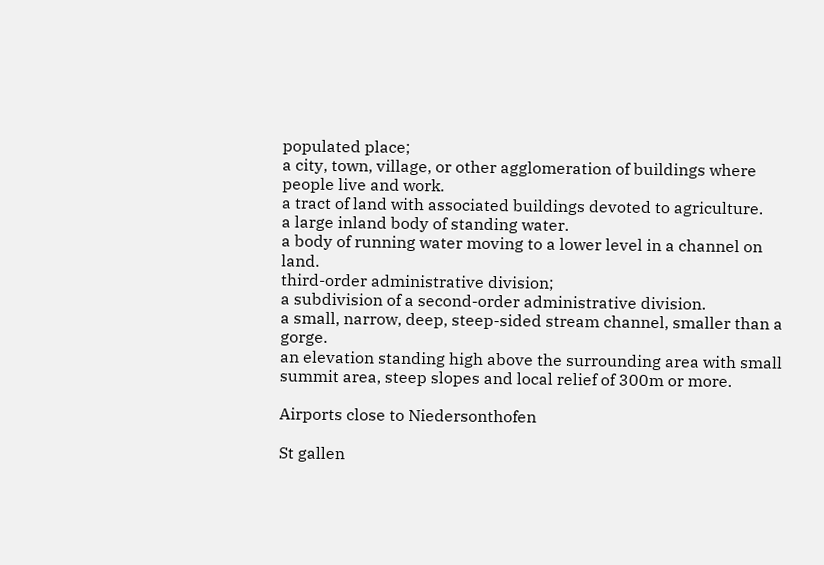populated place;
a city, town, village, or other agglomeration of buildings where people live and work.
a tract of land with associated buildings devoted to agriculture.
a large inland body of standing water.
a body of running water moving to a lower level in a channel on land.
third-order administrative division;
a subdivision of a second-order administrative division.
a small, narrow, deep, steep-sided stream channel, smaller than a gorge.
an elevation standing high above the surrounding area with small summit area, steep slopes and local relief of 300m or more.

Airports close to Niedersonthofen

St gallen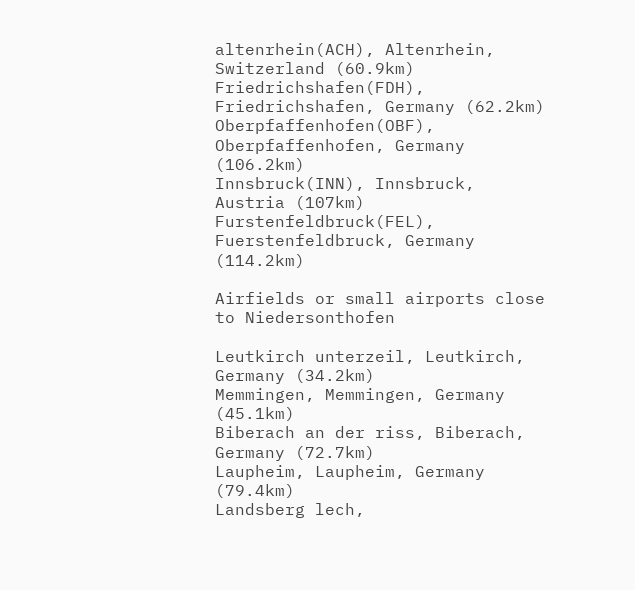altenrhein(ACH), Altenrhein, Switzerland (60.9km)
Friedrichshafen(FDH), Friedrichshafen, Germany (62.2km)
Oberpfaffenhofen(OBF), Oberpfaffenhofen, Germany (106.2km)
Innsbruck(INN), Innsbruck, Austria (107km)
Furstenfeldbruck(FEL), Fuerstenfeldbruck, Germany (114.2km)

Airfields or small airports close to Niedersonthofen

Leutkirch unterzeil, Leutkirch, Germany (34.2km)
Memmingen, Memmingen, Germany (45.1km)
Biberach an der riss, Biberach, Germany (72.7km)
Laupheim, Laupheim, Germany (79.4km)
Landsberg lech,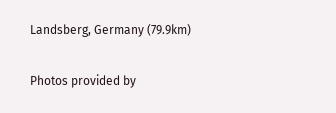Landsberg, Germany (79.9km)

Photos provided by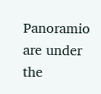Panoramio are under the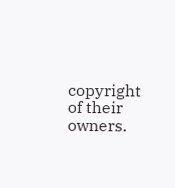copyright of their owners.